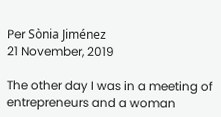Per Sònia Jiménez
21 November, 2019

The other day I was in a meeting of entrepreneurs and a woman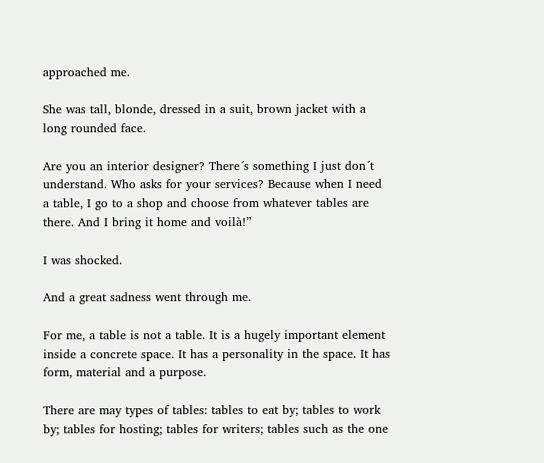approached me.

She was tall, blonde, dressed in a suit, brown jacket with a long rounded face.

Are you an interior designer? There´s something I just don´t understand. Who asks for your services? Because when I need a table, I go to a shop and choose from whatever tables are there. And I bring it home and voilà!”

I was shocked.

And a great sadness went through me.

For me, a table is not a table. It is a hugely important element inside a concrete space. It has a personality in the space. It has form, material and a purpose.

There are may types of tables: tables to eat by; tables to work by; tables for hosting; tables for writers; tables such as the one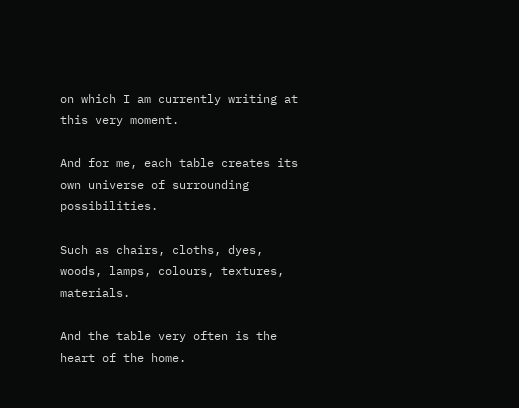on which I am currently writing at this very moment.

And for me, each table creates its own universe of surrounding possibilities.

Such as chairs, cloths, dyes, woods, lamps, colours, textures, materials.

And the table very often is the heart of the home.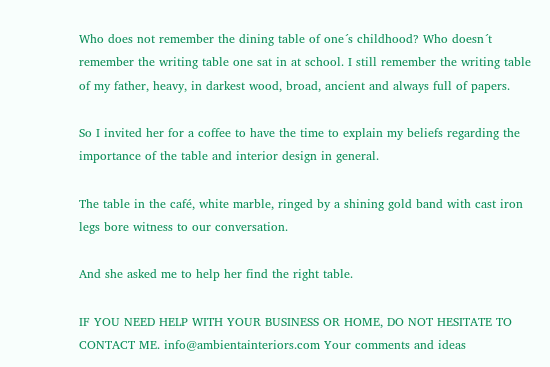Who does not remember the dining table of one´s childhood? Who doesn´t remember the writing table one sat in at school. I still remember the writing table of my father, heavy, in darkest wood, broad, ancient and always full of papers.

So I invited her for a coffee to have the time to explain my beliefs regarding the importance of the table and interior design in general.

The table in the café, white marble, ringed by a shining gold band with cast iron legs bore witness to our conversation.

And she asked me to help her find the right table.

IF YOU NEED HELP WITH YOUR BUSINESS OR HOME, DO NOT HESITATE TO CONTACT ME. info@ambientainteriors.com Your comments and ideas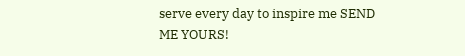serve every day to inspire me SEND ME YOURS!